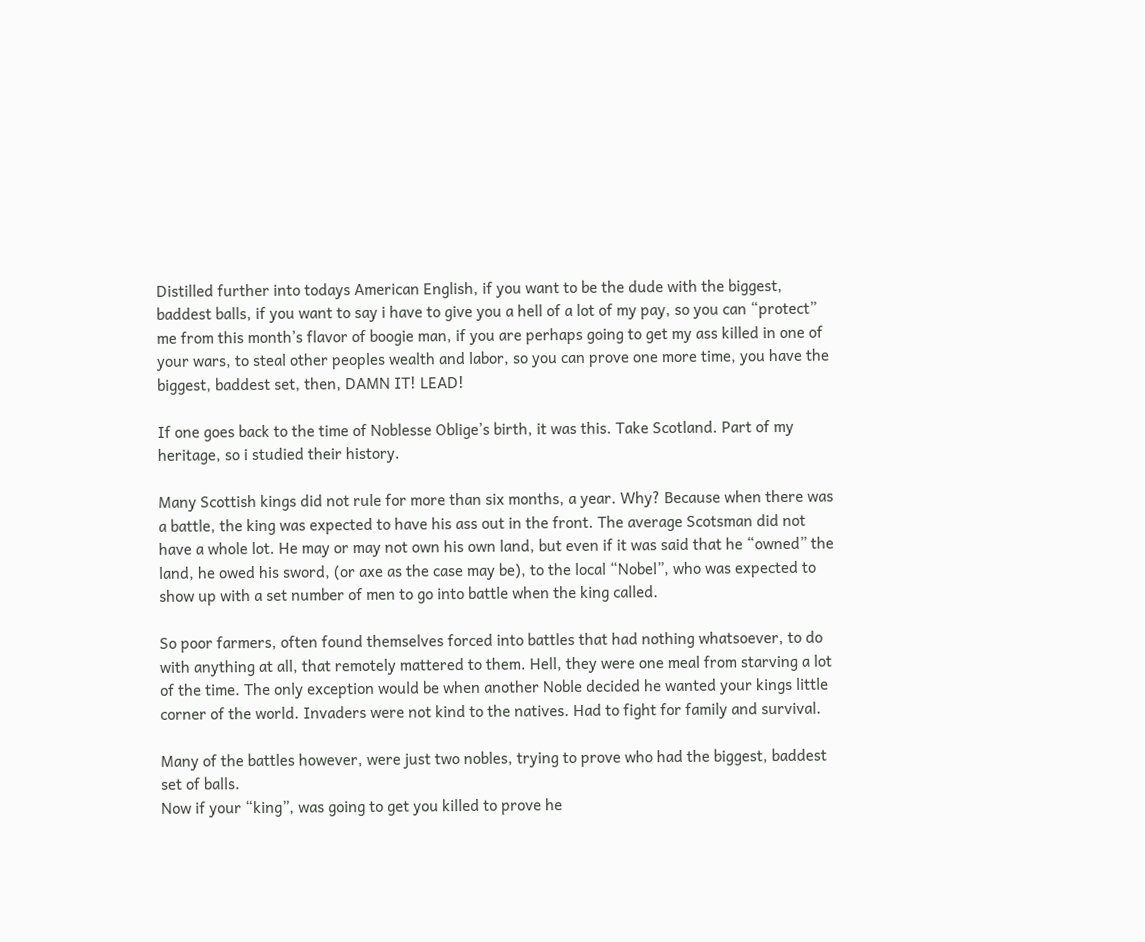Distilled further into todays American English, if you want to be the dude with the biggest, baddest balls, if you want to say i have to give you a hell of a lot of my pay, so you can “protect” me from this month’s flavor of boogie man, if you are perhaps going to get my ass killed in one of your wars, to steal other peoples wealth and labor, so you can prove one more time, you have the biggest, baddest set, then, DAMN IT! LEAD!

If one goes back to the time of Noblesse Oblige’s birth, it was this. Take Scotland. Part of my heritage, so i studied their history.

Many Scottish kings did not rule for more than six months, a year. Why? Because when there was a battle, the king was expected to have his ass out in the front. The average Scotsman did not have a whole lot. He may or may not own his own land, but even if it was said that he “owned” the land, he owed his sword, (or axe as the case may be), to the local “Nobel”, who was expected to show up with a set number of men to go into battle when the king called.

So poor farmers, often found themselves forced into battles that had nothing whatsoever, to do with anything at all, that remotely mattered to them. Hell, they were one meal from starving a lot of the time. The only exception would be when another Noble decided he wanted your kings little corner of the world. Invaders were not kind to the natives. Had to fight for family and survival.

Many of the battles however, were just two nobles, trying to prove who had the biggest, baddest set of balls.
Now if your “king”, was going to get you killed to prove he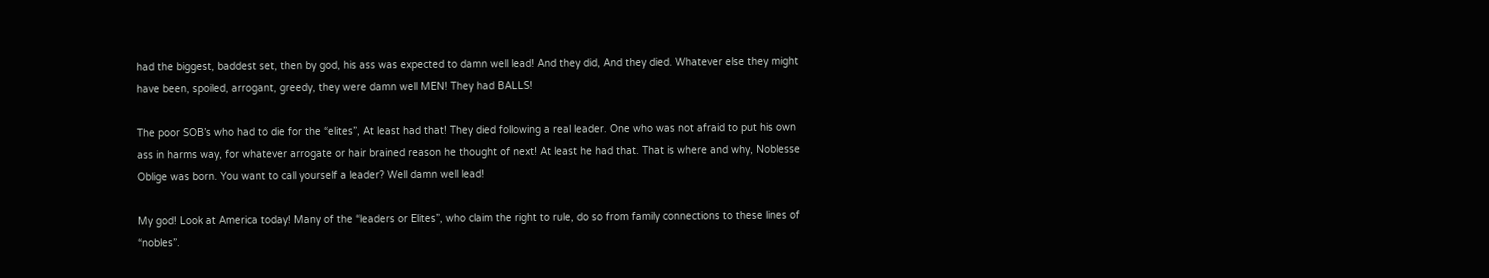had the biggest, baddest set, then by god, his ass was expected to damn well lead! And they did, And they died. Whatever else they might have been, spoiled, arrogant, greedy, they were damn well MEN! They had BALLS!

The poor SOB’s who had to die for the “elites”, At least had that! They died following a real leader. One who was not afraid to put his own ass in harms way, for whatever arrogate or hair brained reason he thought of next! At least he had that. That is where and why, Noblesse Oblige was born. You want to call yourself a leader? Well damn well lead!

My god! Look at America today! Many of the “leaders or Elites”, who claim the right to rule, do so from family connections to these lines of “nobles”.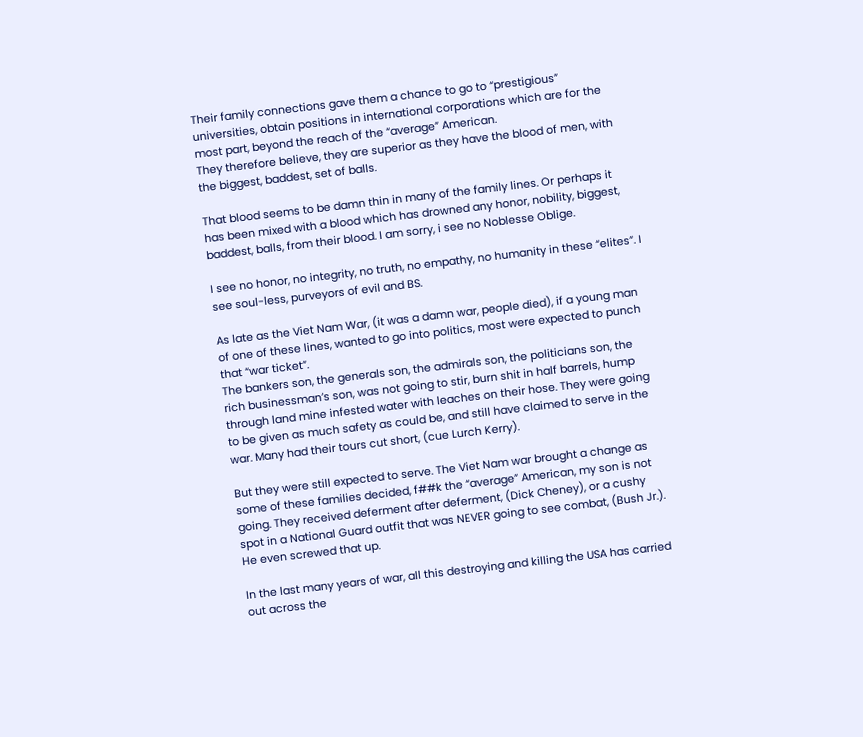Their family connections gave them a chance to go to “prestigious” universities, obtain positions in international corporations which are for the most part, beyond the reach of the “average” American.
They therefore believe, they are superior as they have the blood of men, with the biggest, baddest, set of balls.

That blood seems to be damn thin in many of the family lines. Or perhaps it has been mixed with a blood which has drowned any honor, nobility, biggest, baddest, balls, from their blood. I am sorry, i see no Noblesse Oblige.

I see no honor, no integrity, no truth, no empathy, no humanity in these “elites”. I see soul-less, purveyors of evil and BS.

As late as the Viet Nam War, (it was a damn war, people died), if a young man of one of these lines, wanted to go into politics, most were expected to punch that “war ticket”.
The bankers son, the generals son, the admirals son, the politicians son, the rich businessman’s son, was not going to stir, burn shit in half barrels, hump through land mine infested water with leaches on their hose. They were going to be given as much safety as could be, and still have claimed to serve in the war. Many had their tours cut short, (cue Lurch Kerry).

But they were still expected to serve. The Viet Nam war brought a change as some of these families decided, f##k the “average” American, my son is not going. They received deferment after deferment, (Dick Cheney), or a cushy spot in a National Guard outfit that was NEVER going to see combat, (Bush Jr.). He even screwed that up.

In the last many years of war, all this destroying and killing the USA has carried out across the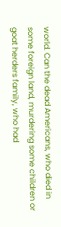world. Can the dead Americans, who died in some foreign land, murdering some children or goat herders family, who had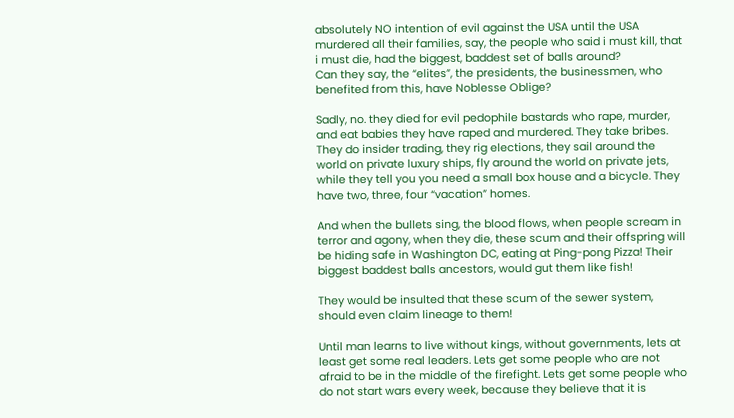absolutely NO intention of evil against the USA until the USA murdered all their families, say, the people who said i must kill, that i must die, had the biggest, baddest set of balls around?
Can they say, the “elites”, the presidents, the businessmen, who benefited from this, have Noblesse Oblige?

Sadly, no. they died for evil pedophile bastards who rape, murder, and eat babies they have raped and murdered. They take bribes. They do insider trading, they rig elections, they sail around the world on private luxury ships, fly around the world on private jets, while they tell you you need a small box house and a bicycle. They have two, three, four “vacation” homes.

And when the bullets sing, the blood flows, when people scream in terror and agony, when they die, these scum and their offspring will be hiding safe in Washington DC, eating at Ping-pong Pizza! Their biggest baddest balls ancestors, would gut them like fish!

They would be insulted that these scum of the sewer system, should even claim lineage to them!

Until man learns to live without kings, without governments, lets at least get some real leaders. Lets get some people who are not afraid to be in the middle of the firefight. Lets get some people who do not start wars every week, because they believe that it is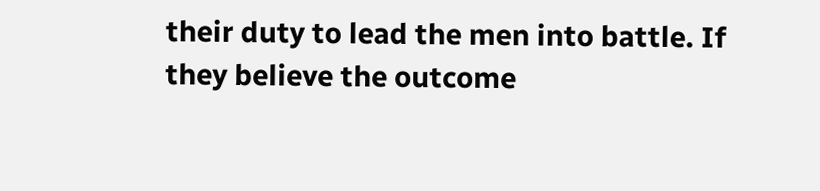their duty to lead the men into battle. If they believe the outcome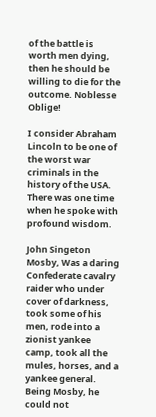of the battle is worth men dying, then he should be willing to die for the outcome. Noblesse Oblige!

I consider Abraham Lincoln to be one of the worst war criminals in the history of the USA. There was one time when he spoke with profound wisdom.

John Singeton Mosby, Was a daring Confederate cavalry raider who under cover of darkness, took some of his men, rode into a zionist yankee camp, took all the mules, horses, and a yankee general. Being Mosby, he could not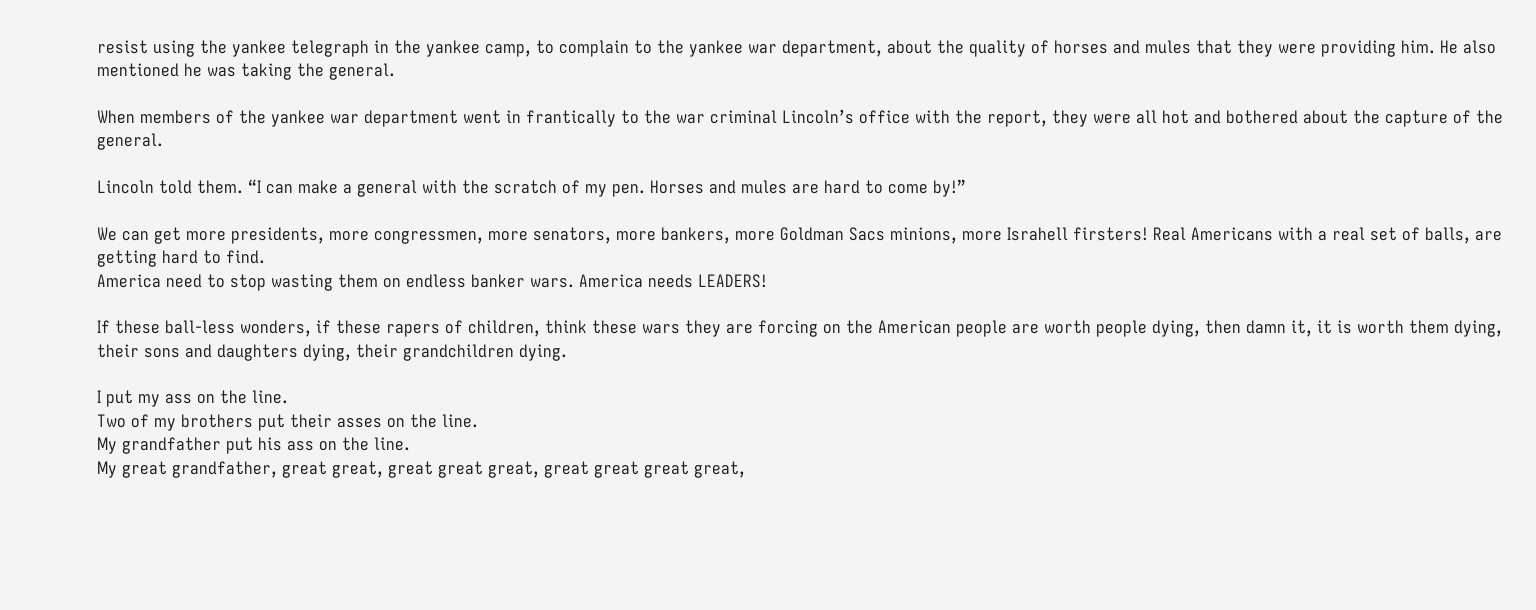resist using the yankee telegraph in the yankee camp, to complain to the yankee war department, about the quality of horses and mules that they were providing him. He also mentioned he was taking the general.

When members of the yankee war department went in frantically to the war criminal Lincoln’s office with the report, they were all hot and bothered about the capture of the general.

Lincoln told them. “I can make a general with the scratch of my pen. Horses and mules are hard to come by!”

We can get more presidents, more congressmen, more senators, more bankers, more Goldman Sacs minions, more Israhell firsters! Real Americans with a real set of balls, are getting hard to find.
America need to stop wasting them on endless banker wars. America needs LEADERS!

If these ball-less wonders, if these rapers of children, think these wars they are forcing on the American people are worth people dying, then damn it, it is worth them dying, their sons and daughters dying, their grandchildren dying.

I put my ass on the line.
Two of my brothers put their asses on the line.
My grandfather put his ass on the line.
My great grandfather, great great, great great great, great great great great,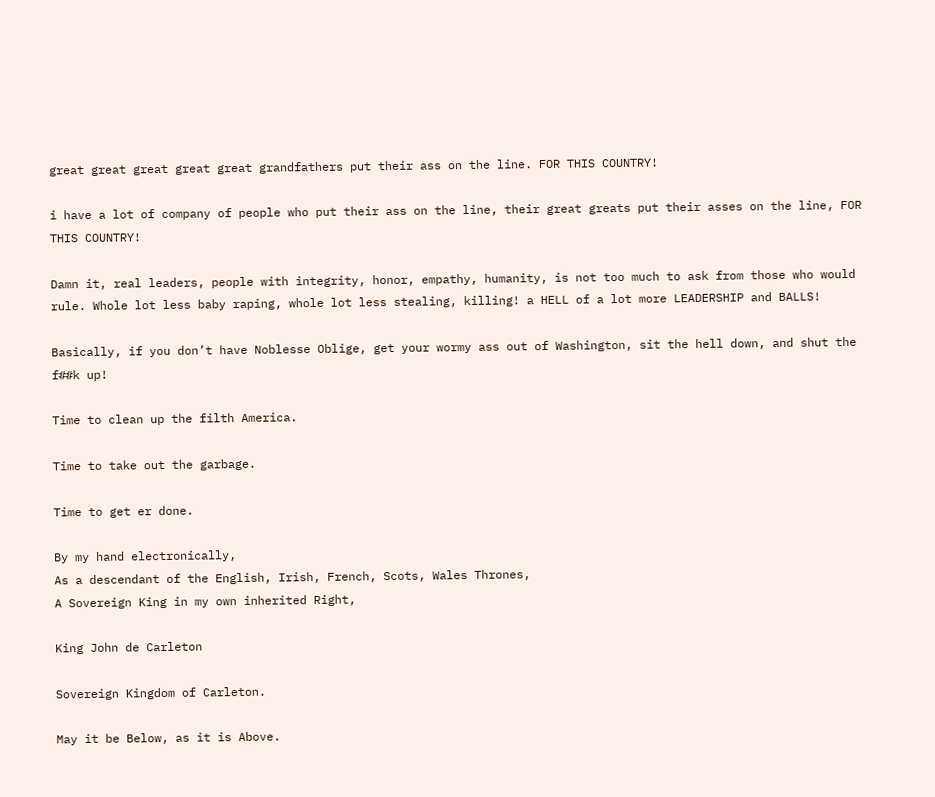great great great great great grandfathers put their ass on the line. FOR THIS COUNTRY!

i have a lot of company of people who put their ass on the line, their great greats put their asses on the line, FOR THIS COUNTRY!

Damn it, real leaders, people with integrity, honor, empathy, humanity, is not too much to ask from those who would rule. Whole lot less baby raping, whole lot less stealing, killing! a HELL of a lot more LEADERSHIP and BALLS!

Basically, if you don’t have Noblesse Oblige, get your wormy ass out of Washington, sit the hell down, and shut the f##k up!

Time to clean up the filth America.

Time to take out the garbage.

Time to get er done.

By my hand electronically,
As a descendant of the English, Irish, French, Scots, Wales Thrones,
A Sovereign King in my own inherited Right,

King John de Carleton

Sovereign Kingdom of Carleton.

May it be Below, as it is Above.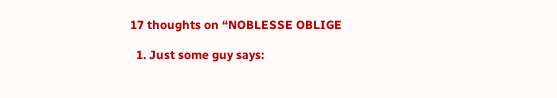17 thoughts on “NOBLESSE OBLIGE

  1. Just some guy says: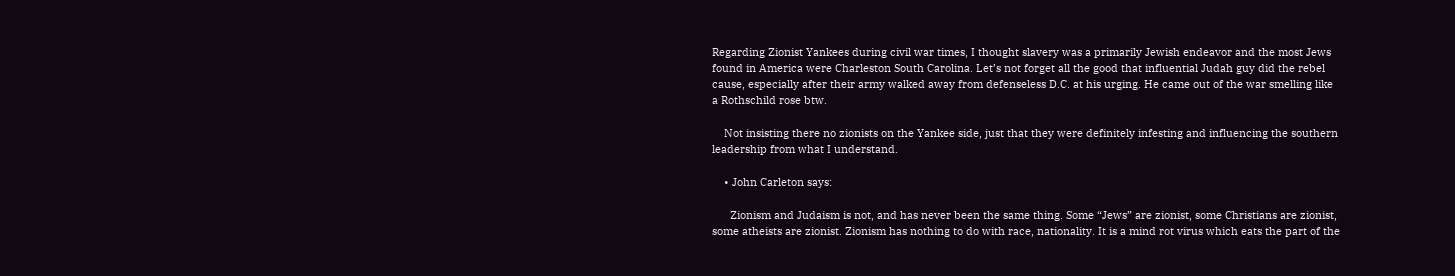Regarding Zionist Yankees during civil war times, I thought slavery was a primarily Jewish endeavor and the most Jews found in America were Charleston South Carolina. Let’s not forget all the good that influential Judah guy did the rebel cause, especially after their army walked away from defenseless D.C. at his urging. He came out of the war smelling like a Rothschild rose btw.

    Not insisting there no zionists on the Yankee side, just that they were definitely infesting and influencing the southern leadership from what I understand.

    • John Carleton says:

      Zionism and Judaism is not, and has never been the same thing. Some “Jews” are zionist, some Christians are zionist, some atheists are zionist. Zionism has nothing to do with race, nationality. It is a mind rot virus which eats the part of the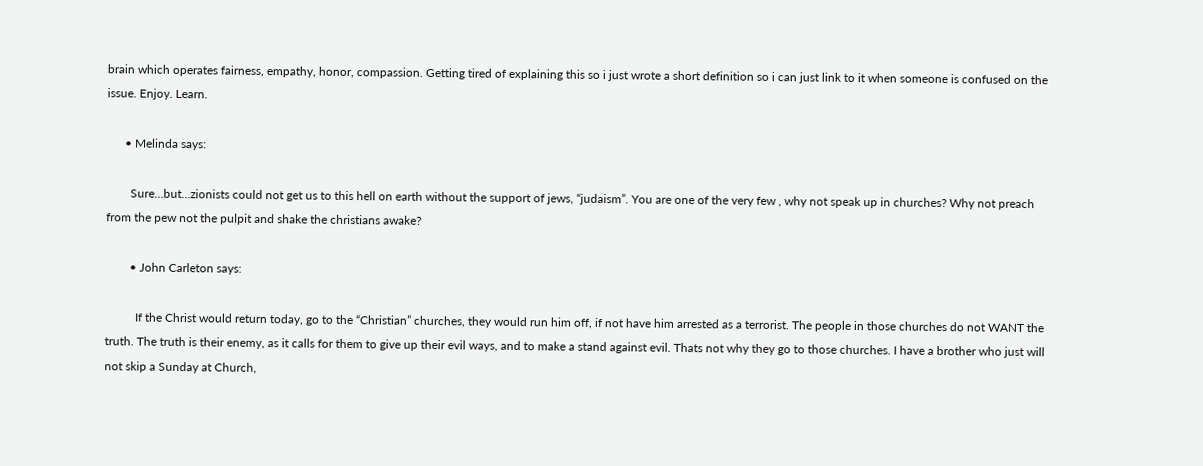brain which operates fairness, empathy, honor, compassion. Getting tired of explaining this so i just wrote a short definition so i can just link to it when someone is confused on the issue. Enjoy. Learn.

      • Melinda says:

        Sure…but…zionists could not get us to this hell on earth without the support of jews, “judaism”. You are one of the very few , why not speak up in churches? Why not preach from the pew not the pulpit and shake the christians awake?

        • John Carleton says:

          If the Christ would return today, go to the “Christian” churches, they would run him off, if not have him arrested as a terrorist. The people in those churches do not WANT the truth. The truth is their enemy, as it calls for them to give up their evil ways, and to make a stand against evil. Thats not why they go to those churches. I have a brother who just will not skip a Sunday at Church,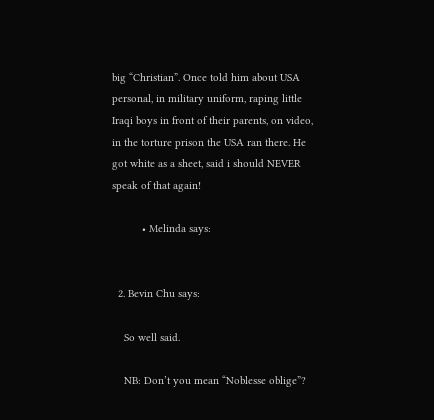big “Christian”. Once told him about USA personal, in military uniform, raping little Iraqi boys in front of their parents, on video, in the torture prison the USA ran there. He got white as a sheet, said i should NEVER speak of that again!

          • Melinda says:


  2. Bevin Chu says:

    So well said.

    NB: Don’t you mean “Noblesse oblige”?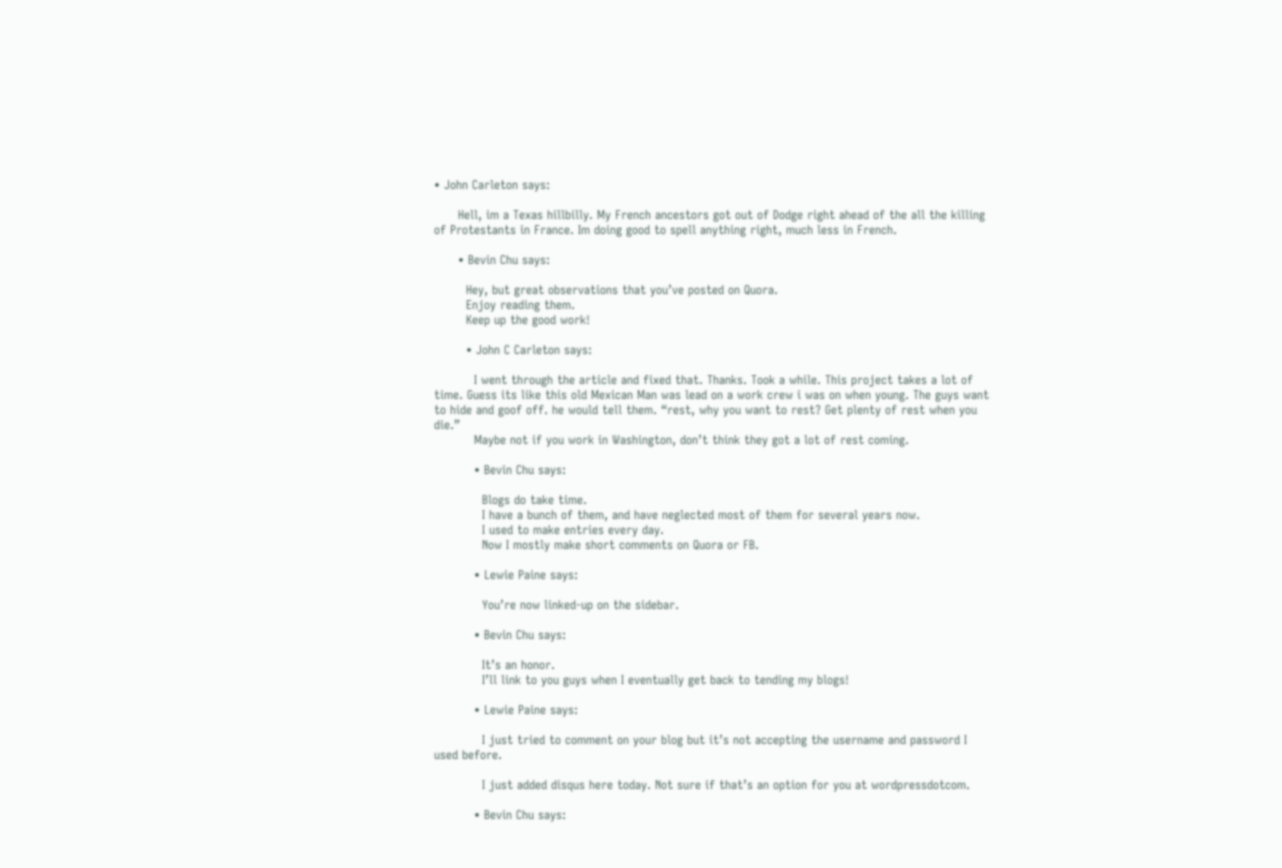• John Carleton says:

      Hell, im a Texas hillbilly. My French ancestors got out of Dodge right ahead of the all the killing of Protestants in France. Im doing good to spell anything right, much less in French.

      • Bevin Chu says:

        Hey, but great observations that you’ve posted on Quora.
        Enjoy reading them.
        Keep up the good work!

        • John C Carleton says:

          I went through the article and fixed that. Thanks. Took a while. This project takes a lot of time. Guess its like this old Mexican Man was lead on a work crew i was on when young. The guys want to hide and goof off. he would tell them. “rest, why you want to rest? Get plenty of rest when you die.”
          Maybe not if you work in Washington, don’t think they got a lot of rest coming.

          • Bevin Chu says:

            Blogs do take time.
            I have a bunch of them, and have neglected most of them for several years now.
            I used to make entries every day.
            Now I mostly make short comments on Quora or FB.

          • Lewie Paine says:

            You’re now linked-up on the sidebar.

          • Bevin Chu says:

            It’s an honor.
            I’ll link to you guys when I eventually get back to tending my blogs!

          • Lewie Paine says:

            I just tried to comment on your blog but it’s not accepting the username and password I used before.

            I just added disqus here today. Not sure if that’s an option for you at wordpressdotcom.

          • Bevin Chu says: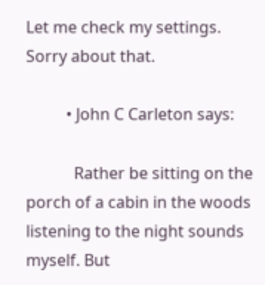Let me check my settings. Sorry about that.

          • John C Carleton says:

            Rather be sitting on the porch of a cabin in the woods listening to the night sounds myself. But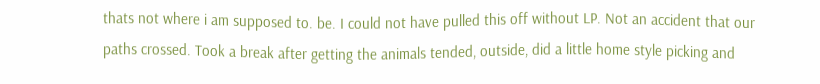thats not where i am supposed to. be. I could not have pulled this off without LP. Not an accident that our paths crossed. Took a break after getting the animals tended, outside, did a little home style picking and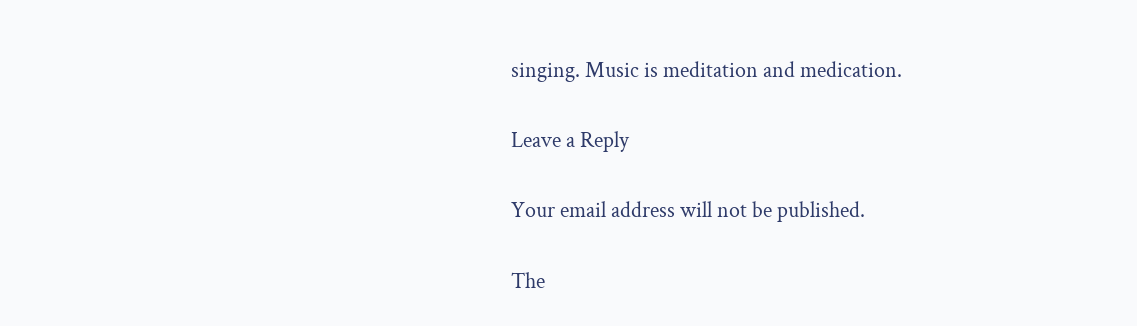singing. Music is meditation and medication.

Leave a Reply

Your email address will not be published.

The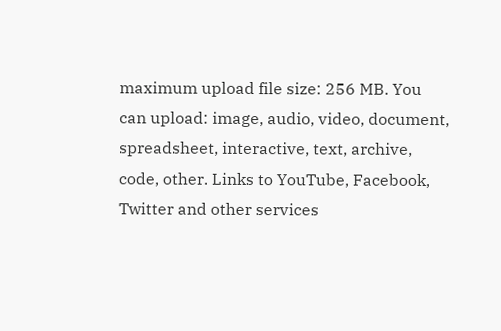maximum upload file size: 256 MB. You can upload: image, audio, video, document, spreadsheet, interactive, text, archive, code, other. Links to YouTube, Facebook, Twitter and other services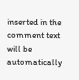inserted in the comment text will be automatically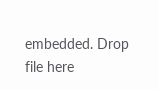embedded. Drop file here